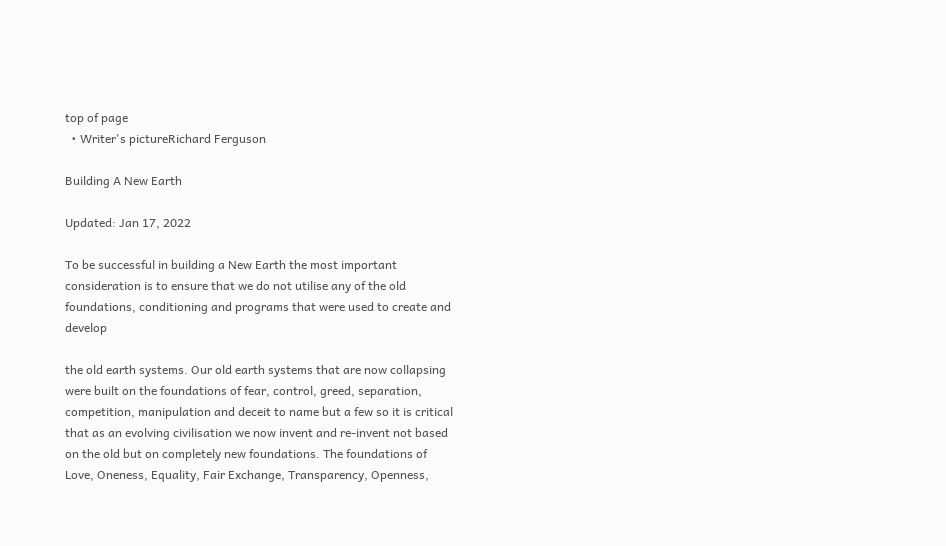top of page
  • Writer's pictureRichard Ferguson

Building A New Earth

Updated: Jan 17, 2022

To be successful in building a New Earth the most important consideration is to ensure that we do not utilise any of the old foundations, conditioning and programs that were used to create and develop

the old earth systems. Our old earth systems that are now collapsing were built on the foundations of fear, control, greed, separation, competition, manipulation and deceit to name but a few so it is critical that as an evolving civilisation we now invent and re-invent not based on the old but on completely new foundations. The foundations of Love, Oneness, Equality, Fair Exchange, Transparency, Openness,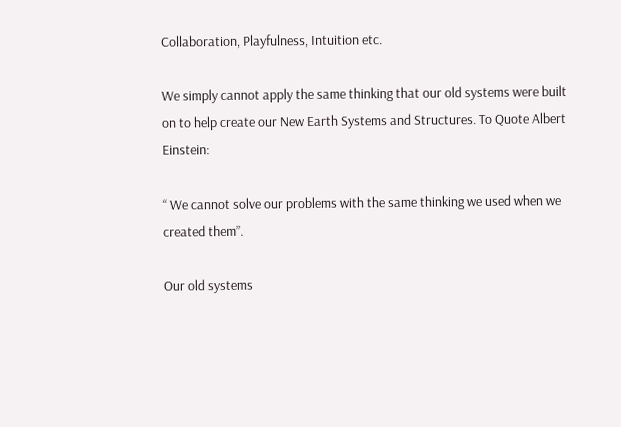Collaboration, Playfulness, Intuition etc.

We simply cannot apply the same thinking that our old systems were built on to help create our New Earth Systems and Structures. To Quote Albert Einstein:

“ We cannot solve our problems with the same thinking we used when we created them”.

Our old systems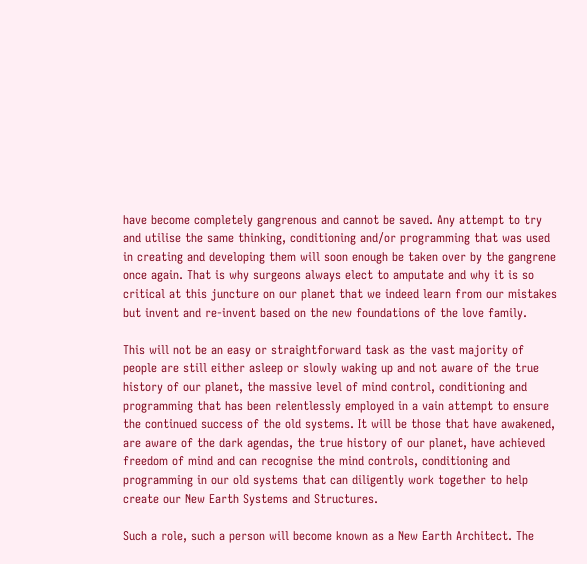have become completely gangrenous and cannot be saved. Any attempt to try and utilise the same thinking, conditioning and/or programming that was used in creating and developing them will soon enough be taken over by the gangrene once again. That is why surgeons always elect to amputate and why it is so critical at this juncture on our planet that we indeed learn from our mistakes but invent and re-invent based on the new foundations of the love family.

This will not be an easy or straightforward task as the vast majority of people are still either asleep or slowly waking up and not aware of the true history of our planet, the massive level of mind control, conditioning and programming that has been relentlessly employed in a vain attempt to ensure the continued success of the old systems. It will be those that have awakened, are aware of the dark agendas, the true history of our planet, have achieved freedom of mind and can recognise the mind controls, conditioning and programming in our old systems that can diligently work together to help create our New Earth Systems and Structures.

Such a role, such a person will become known as a New Earth Architect. The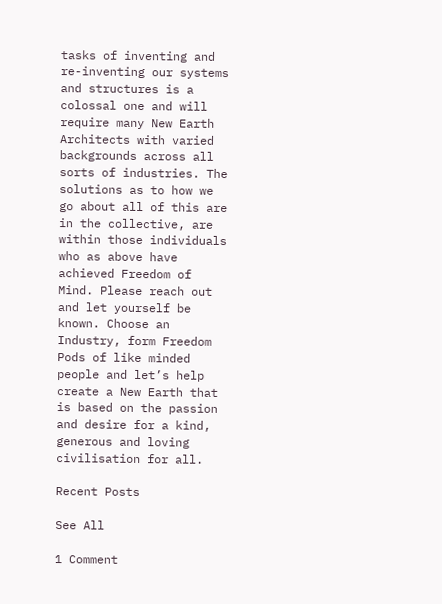tasks of inventing and re-inventing our systems and structures is a colossal one and will require many New Earth Architects with varied backgrounds across all sorts of industries. The solutions as to how we go about all of this are in the collective, are within those individuals who as above have achieved Freedom of Mind. Please reach out and let yourself be known. Choose an Industry, form Freedom Pods of like minded people and let’s help create a New Earth that is based on the passion and desire for a kind, generous and loving civilisation for all.

Recent Posts

See All

1 Comment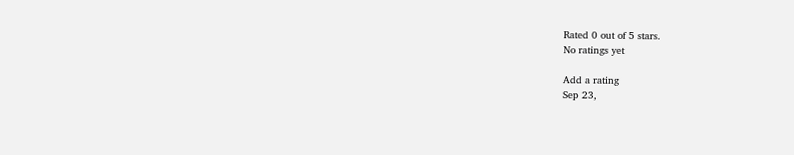Rated 0 out of 5 stars.
No ratings yet

Add a rating
Sep 23,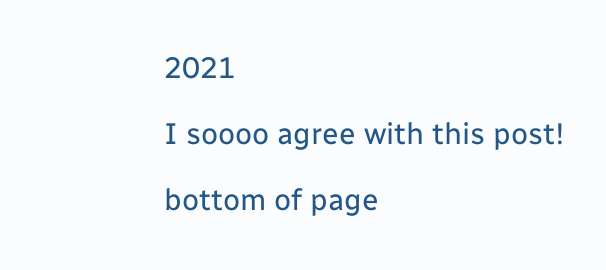2021

I soooo agree with this post!

bottom of page